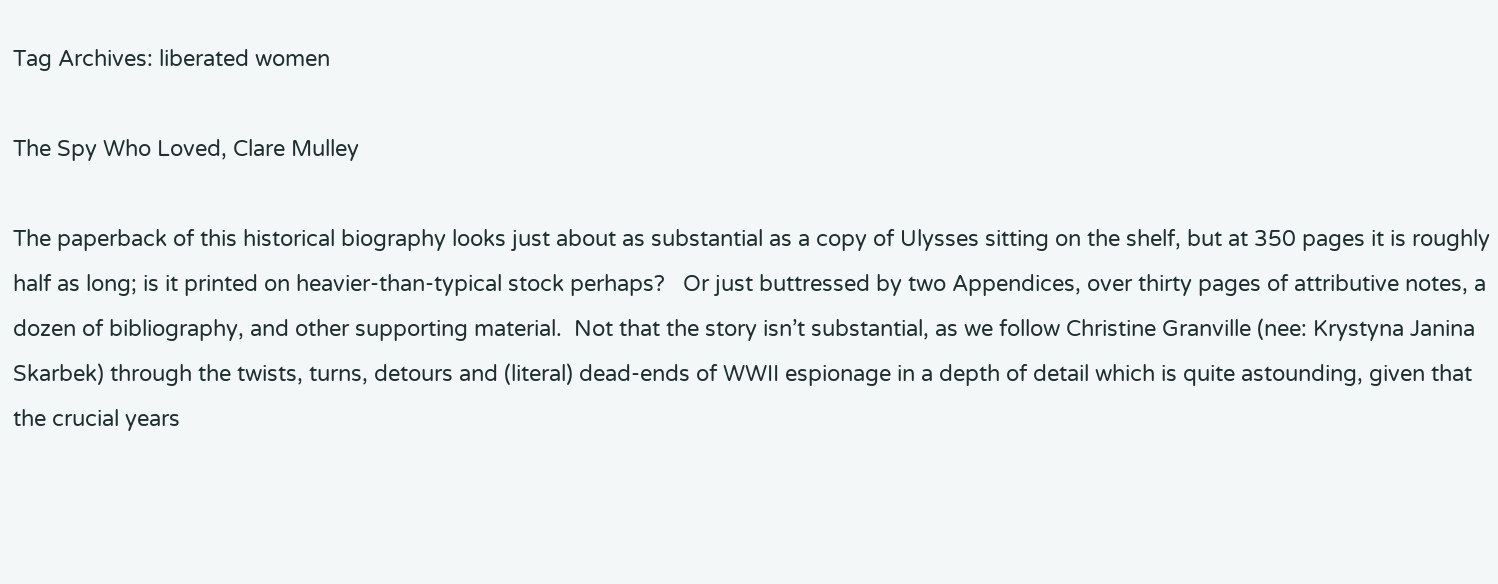Tag Archives: liberated women

The Spy Who Loved, Clare Mulley

The paperback of this historical biography looks just about as substantial as a copy of Ulysses sitting on the shelf, but at 350 pages it is roughly half as long; is it printed on heavier-than-typical stock perhaps?   Or just buttressed by two Appendices, over thirty pages of attributive notes, a dozen of bibliography, and other supporting material.  Not that the story isn’t substantial, as we follow Christine Granville (nee: Krystyna Janina Skarbek) through the twists, turns, detours and (literal) dead-ends of WWII espionage in a depth of detail which is quite astounding, given that the crucial years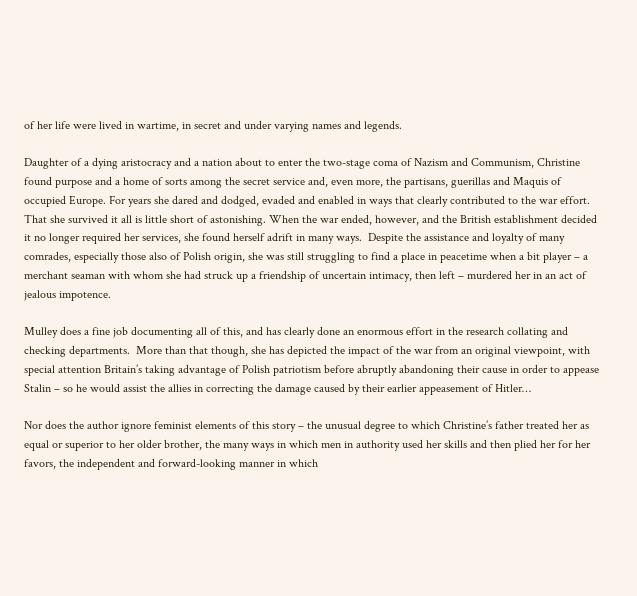of her life were lived in wartime, in secret and under varying names and legends.

Daughter of a dying aristocracy and a nation about to enter the two-stage coma of Nazism and Communism, Christine found purpose and a home of sorts among the secret service and, even more, the partisans, guerillas and Maquis of occupied Europe. For years she dared and dodged, evaded and enabled in ways that clearly contributed to the war effort. That she survived it all is little short of astonishing. When the war ended, however, and the British establishment decided it no longer required her services, she found herself adrift in many ways.  Despite the assistance and loyalty of many comrades, especially those also of Polish origin, she was still struggling to find a place in peacetime when a bit player – a merchant seaman with whom she had struck up a friendship of uncertain intimacy, then left – murdered her in an act of jealous impotence.

Mulley does a fine job documenting all of this, and has clearly done an enormous effort in the research collating and checking departments.  More than that though, she has depicted the impact of the war from an original viewpoint, with special attention Britain’s taking advantage of Polish patriotism before abruptly abandoning their cause in order to appease Stalin – so he would assist the allies in correcting the damage caused by their earlier appeasement of Hitler…

Nor does the author ignore feminist elements of this story – the unusual degree to which Christine’s father treated her as equal or superior to her older brother, the many ways in which men in authority used her skills and then plied her for her favors, the independent and forward-looking manner in which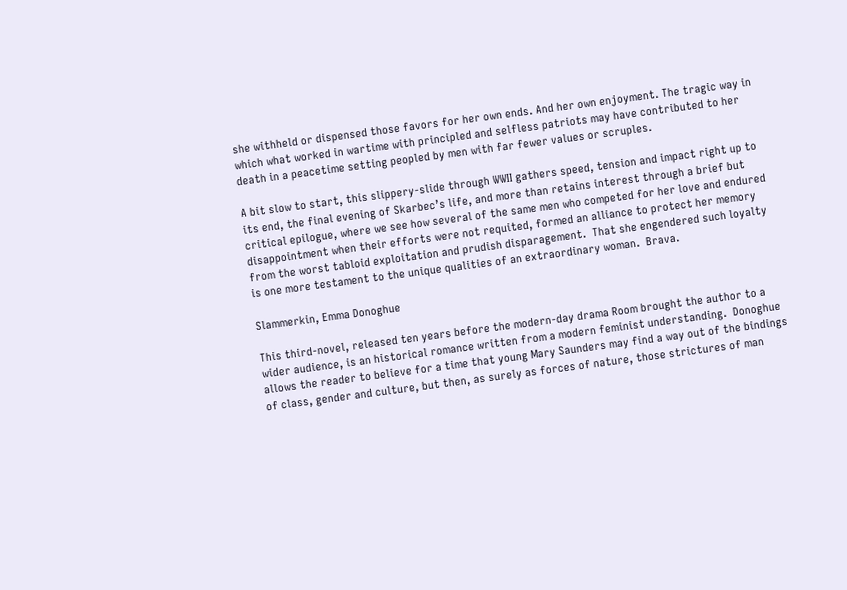she withheld or dispensed those favors for her own ends. And her own enjoyment. The tragic way in which what worked in wartime with principled and selfless patriots may have contributed to her death in a peacetime setting peopled by men with far fewer values or scruples.

A bit slow to start, this slippery-slide through WWII gathers speed, tension and impact right up to its end, the final evening of Skarbec’s life, and more than retains interest through a brief but critical epilogue, where we see how several of the same men who competed for her love and endured disappointment when their efforts were not requited, formed an alliance to protect her memory from the worst tabloid exploitation and prudish disparagement.  That she engendered such loyalty is one more testament to the unique qualities of an extraordinary woman.  Brava.

Slammerkin, Emma Donoghue

This third-novel, released ten years before the modern-day drama Room brought the author to a wider audience, is an historical romance written from a modern feminist understanding.  Donoghue allows the reader to believe for a time that young Mary Saunders may find a way out of the bindings of class, gender and culture, but then, as surely as forces of nature, those strictures of man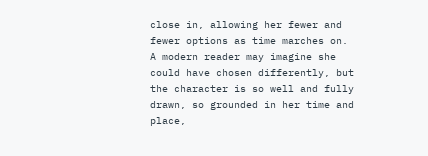close in, allowing her fewer and fewer options as time marches on.  A modern reader may imagine she could have chosen differently, but the character is so well and fully drawn, so grounded in her time and place,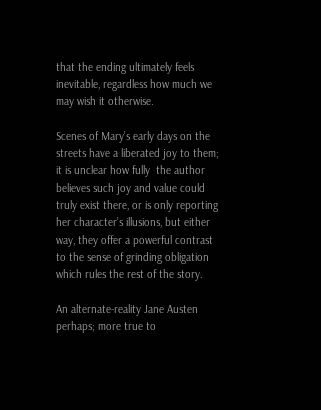that the ending ultimately feels inevitable, regardless how much we may wish it otherwise.

Scenes of Mary’s early days on the streets have a liberated joy to them; it is unclear how fully  the author believes such joy and value could truly exist there, or is only reporting her character’s illusions, but either way, they offer a powerful contrast to the sense of grinding obligation which rules the rest of the story.

An alternate-reality Jane Austen perhaps; more true to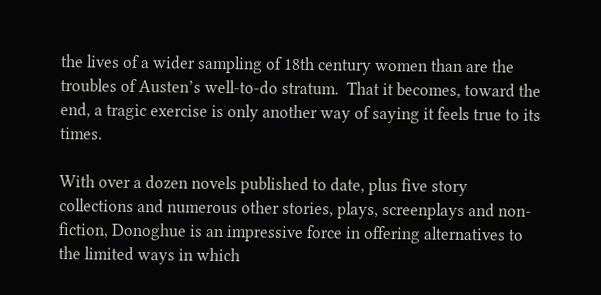the lives of a wider sampling of 18th century women than are the troubles of Austen’s well-to-do stratum.  That it becomes, toward the end, a tragic exercise is only another way of saying it feels true to its times.

With over a dozen novels published to date, plus five story collections and numerous other stories, plays, screenplays and non-fiction, Donoghue is an impressive force in offering alternatives to the limited ways in which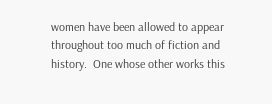women have been allowed to appear throughout too much of fiction and history.  One whose other works this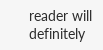reader will definitely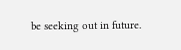be seeking out in future.